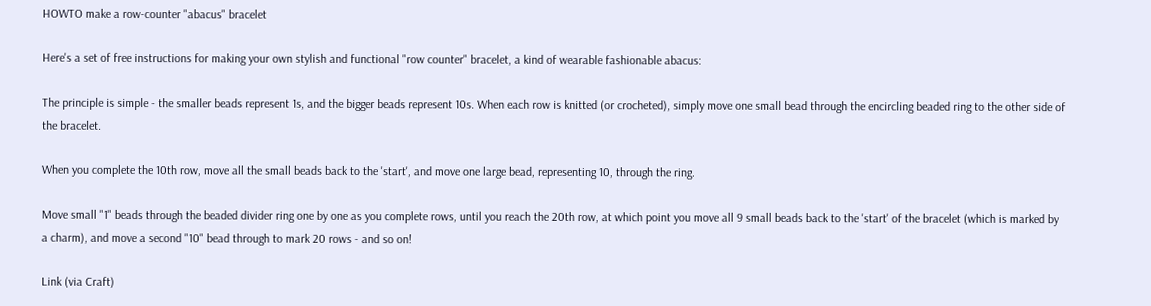HOWTO make a row-counter "abacus" bracelet

Here's a set of free instructions for making your own stylish and functional "row counter" bracelet, a kind of wearable fashionable abacus:

The principle is simple - the smaller beads represent 1s, and the bigger beads represent 10s. When each row is knitted (or crocheted), simply move one small bead through the encircling beaded ring to the other side of the bracelet.

When you complete the 10th row, move all the small beads back to the 'start', and move one large bead, representing 10, through the ring.

Move small "1" beads through the beaded divider ring one by one as you complete rows, until you reach the 20th row, at which point you move all 9 small beads back to the 'start' of the bracelet (which is marked by a charm), and move a second "10" bead through to mark 20 rows - and so on!

Link (via Craft)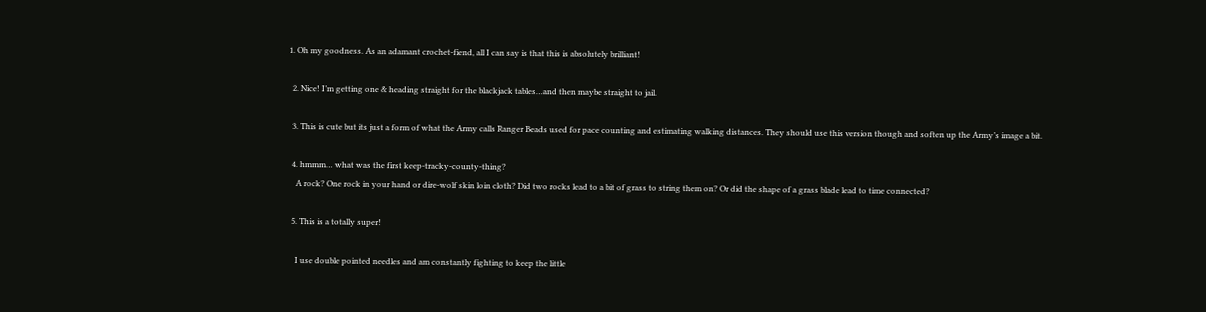1. Oh my goodness. As an adamant crochet-fiend, all I can say is that this is absolutely brilliant!

  2. Nice! I’m getting one & heading straight for the blackjack tables…and then maybe straight to jail.

  3. This is cute but its just a form of what the Army calls Ranger Beads used for pace counting and estimating walking distances. They should use this version though and soften up the Army’s image a bit.

  4. hmmm… what was the first keep-tracky-county-thing?
    A rock? One rock in your hand or dire-wolf skin loin cloth? Did two rocks lead to a bit of grass to string them on? Or did the shape of a grass blade lead to time connected?

  5. This is a totally super!

    I use double pointed needles and am constantly fighting to keep the little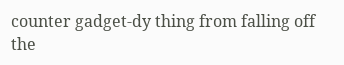counter gadget-dy thing from falling off the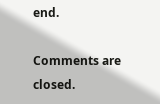end.

Comments are closed.